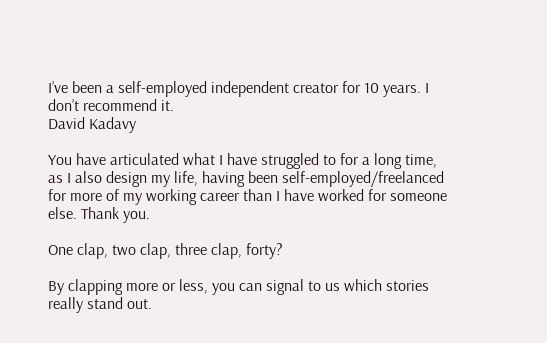I’ve been a self-employed independent creator for 10 years. I don’t recommend it.
David Kadavy

You have articulated what I have struggled to for a long time, as I also design my life, having been self-employed/freelanced for more of my working career than I have worked for someone else. Thank you.

One clap, two clap, three clap, forty?

By clapping more or less, you can signal to us which stories really stand out.